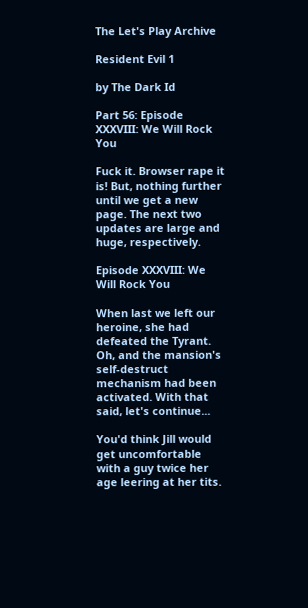The Let's Play Archive

Resident Evil 1

by The Dark Id

Part 56: Episode XXXVIII: We Will Rock You

Fuck it. Browser rape it is! But, nothing further until we get a new page. The next two updates are large and huge, respectively.

Episode XXXVIII: We Will Rock You

When last we left our heroine, she had defeated the Tyrant. Oh, and the mansion's self-destruct mechanism had been activated. With that said, let's continue...

You'd think Jill would get uncomfortable with a guy twice her age leering at her tits.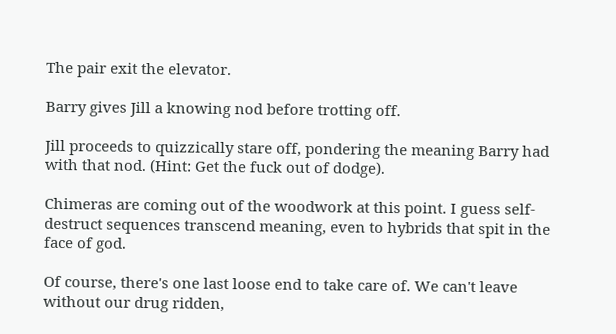The pair exit the elevator.

Barry gives Jill a knowing nod before trotting off.

Jill proceeds to quizzically stare off, pondering the meaning Barry had with that nod. (Hint: Get the fuck out of dodge).

Chimeras are coming out of the woodwork at this point. I guess self-destruct sequences transcend meaning, even to hybrids that spit in the face of god.

Of course, there's one last loose end to take care of. We can't leave without our drug ridden,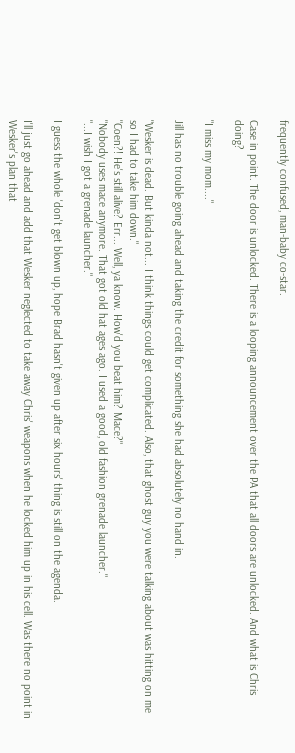frequently confused, man-baby co-star.

Case in point. The door is unlocked. There is a looping announcement over the PA that all doors are unlocked. And what is Chris doing?

"I miss my mom...."

Jill has no trouble going ahead and taking the credit for something she had absolutely no hand in.

"Wesker is dead. But kinda not... I think things could get complicated. Also, that ghost guy you were talking about was hitting on me so I had to take him down."
"Coen?! He's still alive? Err... Well, ya know. How'd you beat him? Mace?"
"Nobody uses mace anymore. That got old hat ages ago. I used a good, old fashion grenade launcher."
"...I wish I got a grenade launcher."

I guess the whole 'don't get blown up, hope Brad hasn't given up after six hours' thing is still on the agenda.

I'll just go ahead and add that Wesker neglected to take away Chris' weapons when he locked him up in his cell. Was there no point in Wesker's plan that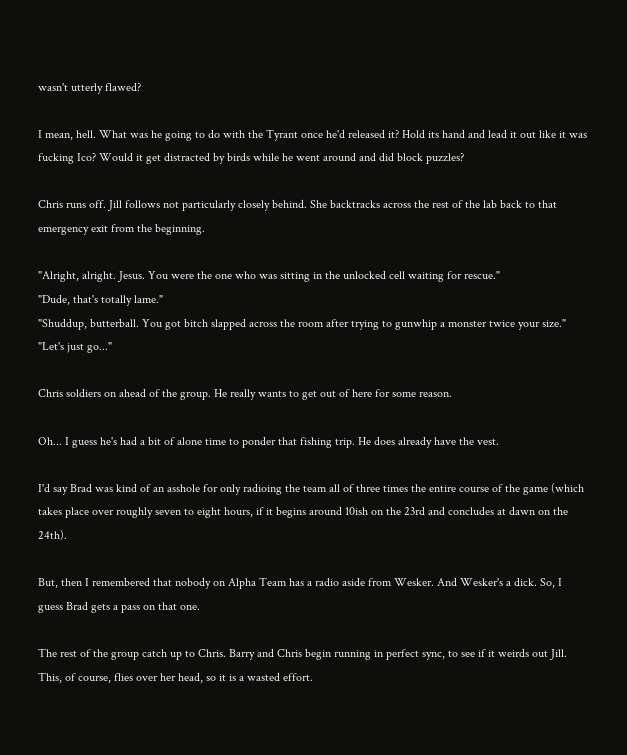wasn't utterly flawed?

I mean, hell. What was he going to do with the Tyrant once he'd released it? Hold its hand and lead it out like it was fucking Ico? Would it get distracted by birds while he went around and did block puzzles?

Chris runs off. Jill follows not particularly closely behind. She backtracks across the rest of the lab back to that emergency exit from the beginning.

"Alright, alright. Jesus. You were the one who was sitting in the unlocked cell waiting for rescue."
"Dude, that's totally lame."
"Shuddup, butterball. You got bitch slapped across the room after trying to gunwhip a monster twice your size."
"Let's just go..."

Chris soldiers on ahead of the group. He really wants to get out of here for some reason.

Oh... I guess he's had a bit of alone time to ponder that fishing trip. He does already have the vest.

I'd say Brad was kind of an asshole for only radioing the team all of three times the entire course of the game (which takes place over roughly seven to eight hours, if it begins around 10ish on the 23rd and concludes at dawn on the 24th).

But, then I remembered that nobody on Alpha Team has a radio aside from Wesker. And Wesker's a dick. So, I guess Brad gets a pass on that one.

The rest of the group catch up to Chris. Barry and Chris begin running in perfect sync, to see if it weirds out Jill. This, of course, flies over her head, so it is a wasted effort.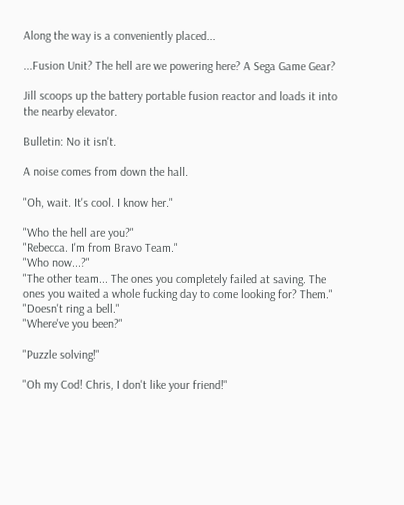Along the way is a conveniently placed...

...Fusion Unit? The hell are we powering here? A Sega Game Gear?

Jill scoops up the battery portable fusion reactor and loads it into the nearby elevator.

Bulletin: No it isn't.

A noise comes from down the hall.

"Oh, wait. It's cool. I know her."

"Who the hell are you?"
"Rebecca. I'm from Bravo Team."
"Who now...?"
"The other team... The ones you completely failed at saving. The ones you waited a whole fucking day to come looking for? Them."
"Doesn't ring a bell."
"Where've you been?"

"Puzzle solving!"

"Oh my Cod! Chris, I don't like your friend!"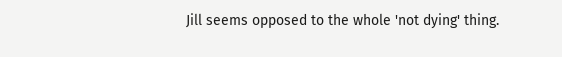Jill seems opposed to the whole 'not dying' thing.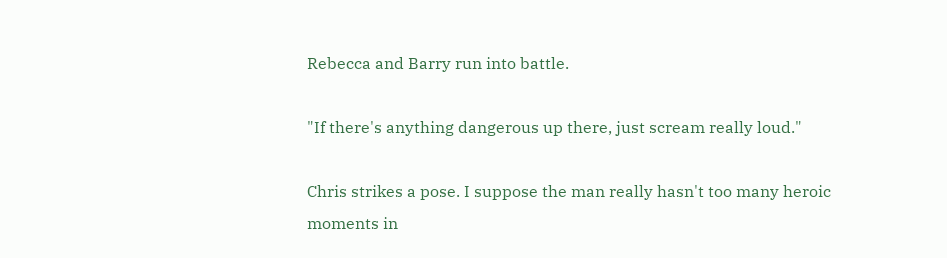Rebecca and Barry run into battle.

"If there's anything dangerous up there, just scream really loud."

Chris strikes a pose. I suppose the man really hasn't too many heroic moments in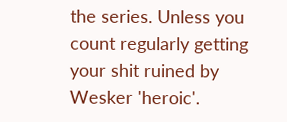the series. Unless you count regularly getting your shit ruined by Wesker 'heroic'.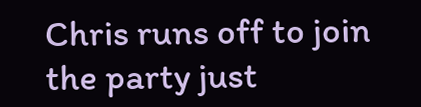Chris runs off to join the party just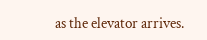as the elevator arrives.